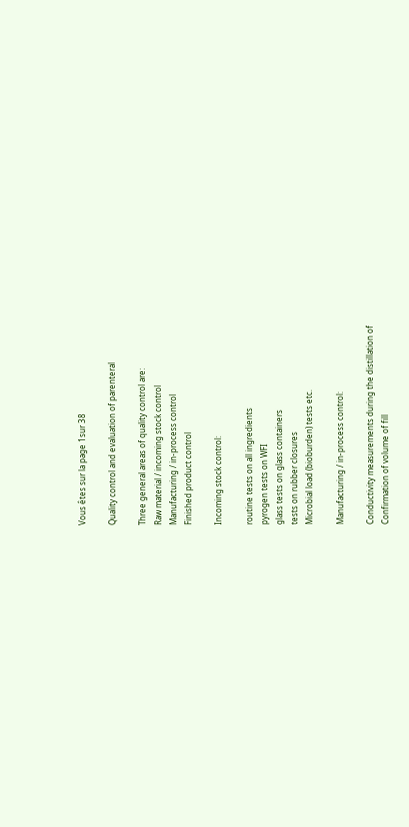Vous êtes sur la page 1sur 38

Quality control and evaluation of parenteral

Three general areas of quality control are:
Raw material / incoming stock control
Manufacturing / in-process control
Finished product control

Incoming stock control:

routine tests on all ingredients
pyrogen tests on WFI
glass tests on glass containers
tests on rubber closures
Microbial load (bioburden) tests etc.

Manufacturing / in-process control:

Conductivity measurements during the distillation of
Confirmation of volume of fill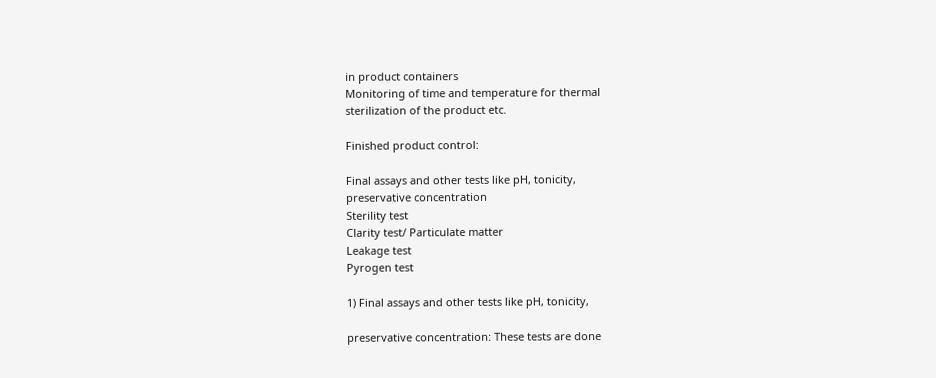in product containers
Monitoring of time and temperature for thermal
sterilization of the product etc.

Finished product control:

Final assays and other tests like pH, tonicity,
preservative concentration
Sterility test
Clarity test/ Particulate matter
Leakage test
Pyrogen test

1) Final assays and other tests like pH, tonicity,

preservative concentration: These tests are done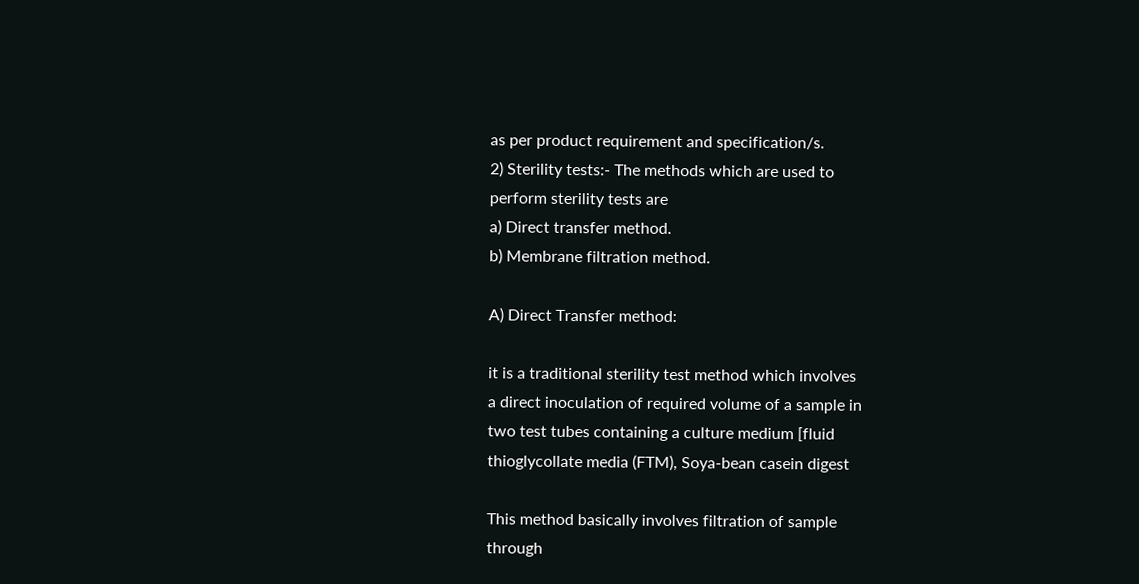as per product requirement and specification/s.
2) Sterility tests:- The methods which are used to
perform sterility tests are
a) Direct transfer method.
b) Membrane filtration method.

A) Direct Transfer method:

it is a traditional sterility test method which involves
a direct inoculation of required volume of a sample in
two test tubes containing a culture medium [fluid
thioglycollate media (FTM), Soya-bean casein digest

This method basically involves filtration of sample
through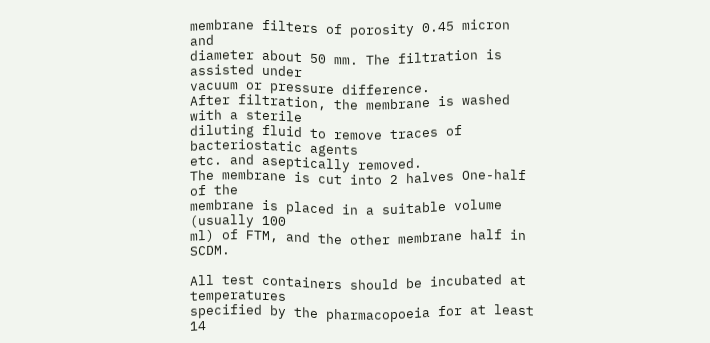membrane filters of porosity 0.45 micron and
diameter about 50 mm. The filtration is assisted under
vacuum or pressure difference.
After filtration, the membrane is washed with a sterile
diluting fluid to remove traces of bacteriostatic agents
etc. and aseptically removed.
The membrane is cut into 2 halves One-half of the
membrane is placed in a suitable volume (usually 100
ml) of FTM, and the other membrane half in SCDM.

All test containers should be incubated at temperatures
specified by the pharmacopoeia for at least 14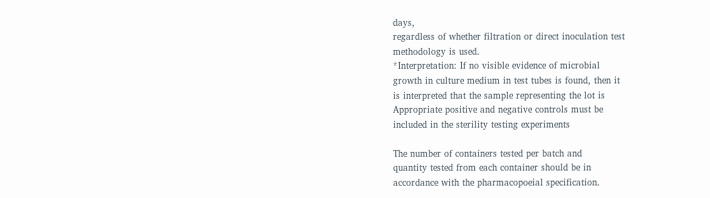days,
regardless of whether filtration or direct inoculation test
methodology is used.
*Interpretation: If no visible evidence of microbial
growth in culture medium in test tubes is found, then it
is interpreted that the sample representing the lot is
Appropriate positive and negative controls must be
included in the sterility testing experiments

The number of containers tested per batch and
quantity tested from each container should be in
accordance with the pharmacopoeial specification.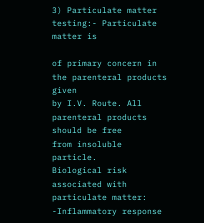3) Particulate matter testing:- Particulate matter is

of primary concern in the parenteral products given
by I.V. Route. All parenteral products should be free
from insoluble particle.
Biological risk associated with particulate matter:
-Inflammatory response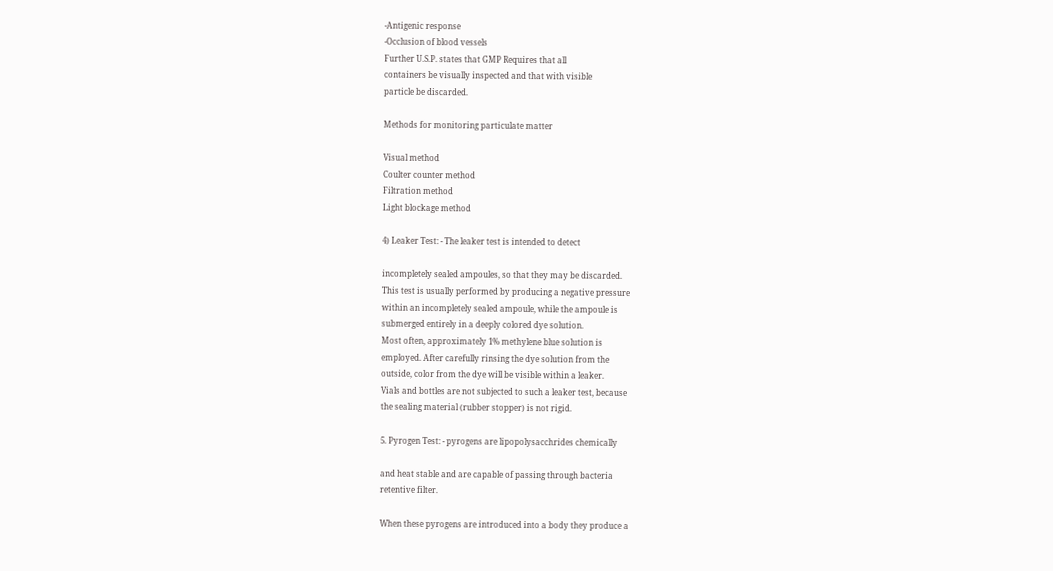-Antigenic response
-Occlusion of blood vessels
Further U.S.P. states that GMP Requires that all
containers be visually inspected and that with visible
particle be discarded.

Methods for monitoring particulate matter

Visual method
Coulter counter method
Filtration method
Light blockage method

4) Leaker Test: - The leaker test is intended to detect

incompletely sealed ampoules, so that they may be discarded.
This test is usually performed by producing a negative pressure
within an incompletely sealed ampoule, while the ampoule is
submerged entirely in a deeply colored dye solution.
Most often, approximately 1% methylene blue solution is
employed. After carefully rinsing the dye solution from the
outside, color from the dye will be visible within a leaker.
Vials and bottles are not subjected to such a leaker test, because
the sealing material (rubber stopper) is not rigid.

5. Pyrogen Test: - pyrogens are lipopolysacchrides chemically

and heat stable and are capable of passing through bacteria
retentive filter.

When these pyrogens are introduced into a body they produce a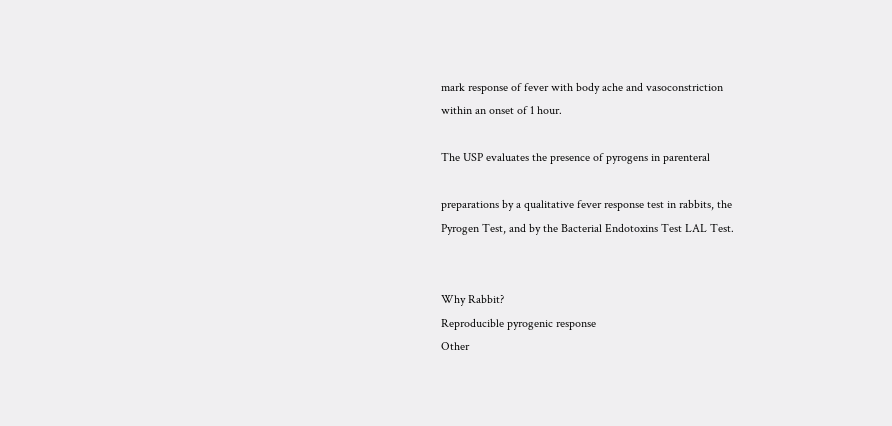mark response of fever with body ache and vasoconstriction
within an onset of 1 hour.

The USP evaluates the presence of pyrogens in parenteral

preparations by a qualitative fever response test in rabbits, the
Pyrogen Test, and by the Bacterial Endotoxins Test LAL Test.


Why Rabbit?
Reproducible pyrogenic response
Other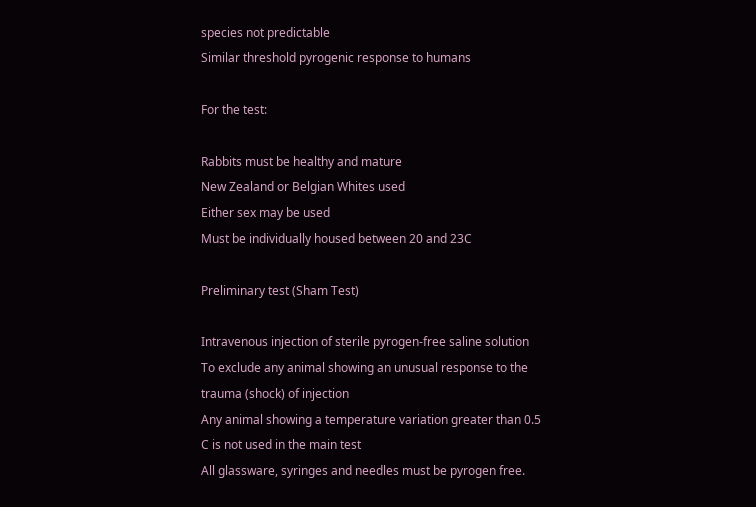species not predictable
Similar threshold pyrogenic response to humans

For the test:

Rabbits must be healthy and mature
New Zealand or Belgian Whites used
Either sex may be used
Must be individually housed between 20 and 23C

Preliminary test (Sham Test)

Intravenous injection of sterile pyrogen-free saline solution
To exclude any animal showing an unusual response to the
trauma (shock) of injection
Any animal showing a temperature variation greater than 0.5
C is not used in the main test
All glassware, syringes and needles must be pyrogen free.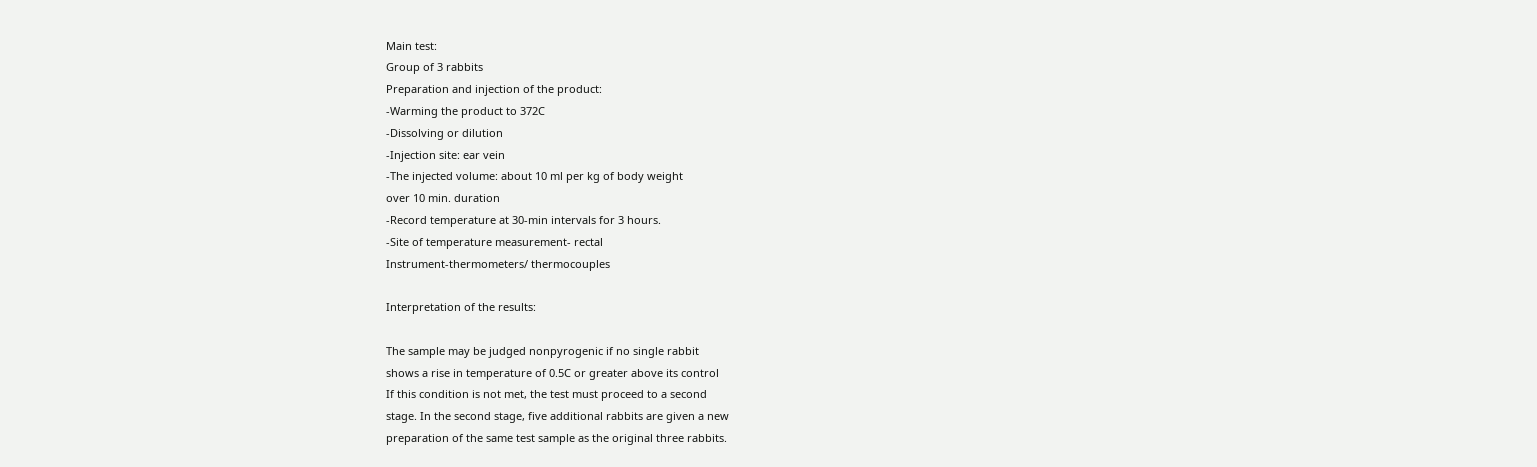Main test:
Group of 3 rabbits
Preparation and injection of the product:
-Warming the product to 372C
-Dissolving or dilution
-Injection site: ear vein
-The injected volume: about 10 ml per kg of body weight
over 10 min. duration
-Record temperature at 30-min intervals for 3 hours.
-Site of temperature measurement- rectal
Instrument-thermometers/ thermocouples

Interpretation of the results:

The sample may be judged nonpyrogenic if no single rabbit
shows a rise in temperature of 0.5C or greater above its control
If this condition is not met, the test must proceed to a second
stage. In the second stage, five additional rabbits are given a new
preparation of the same test sample as the original three rabbits.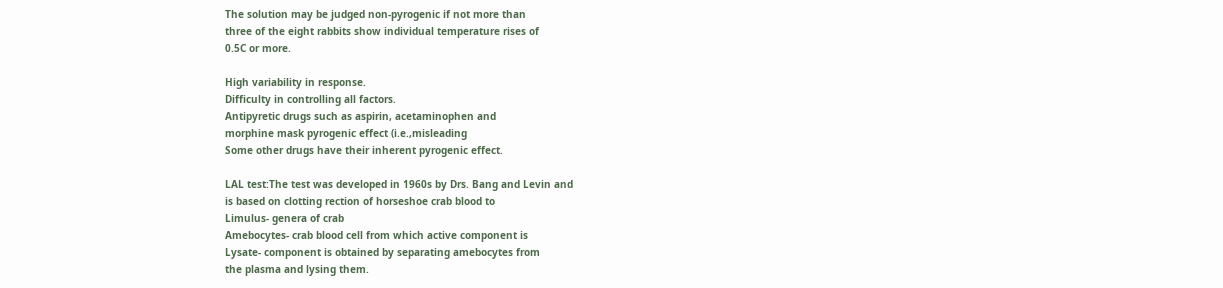The solution may be judged non-pyrogenic if not more than
three of the eight rabbits show individual temperature rises of
0.5C or more.

High variability in response.
Difficulty in controlling all factors.
Antipyretic drugs such as aspirin, acetaminophen and
morphine mask pyrogenic effect (i.e.,misleading
Some other drugs have their inherent pyrogenic effect.

LAL test:The test was developed in 1960s by Drs. Bang and Levin and
is based on clotting rection of horseshoe crab blood to
Limulus- genera of crab
Amebocytes- crab blood cell from which active component is
Lysate- component is obtained by separating amebocytes from
the plasma and lysing them.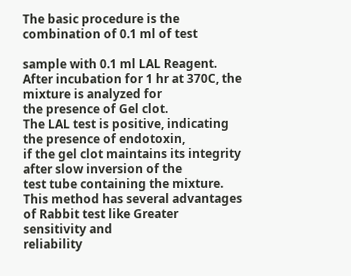The basic procedure is the combination of 0.1 ml of test

sample with 0.1 ml LAL Reagent.
After incubation for 1 hr at 370C, the mixture is analyzed for
the presence of Gel clot.
The LAL test is positive, indicating the presence of endotoxin,
if the gel clot maintains its integrity after slow inversion of the
test tube containing the mixture.
This method has several advantages of Rabbit test like Greater
sensitivity and
reliability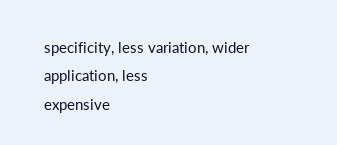specificity, less variation, wider application, less
expensive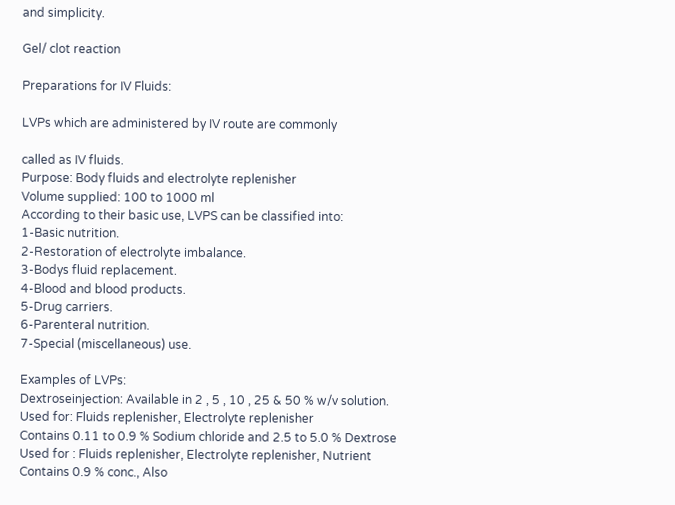and simplicity.

Gel/ clot reaction

Preparations for IV Fluids:

LVPs which are administered by IV route are commonly

called as IV fluids.
Purpose: Body fluids and electrolyte replenisher
Volume supplied: 100 to 1000 ml
According to their basic use, LVPS can be classified into:
1-Basic nutrition.
2-Restoration of electrolyte imbalance.
3-Bodys fluid replacement.
4-Blood and blood products.
5-Drug carriers.
6-Parenteral nutrition.
7-Special (miscellaneous) use.

Examples of LVPs:
Dextroseinjection: Available in 2 , 5 , 10 , 25 & 50 % w/v solution.
Used for: Fluids replenisher, Electrolyte replenisher
Contains 0.11 to 0.9 % Sodium chloride and 2.5 to 5.0 % Dextrose
Used for : Fluids replenisher, Electrolyte replenisher, Nutrient
Contains 0.9 % conc., Also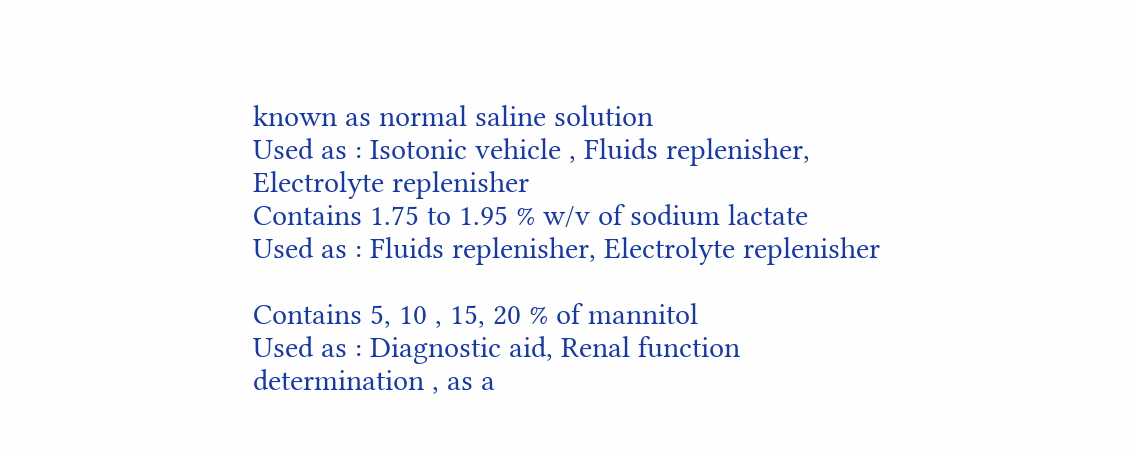known as normal saline solution
Used as : Isotonic vehicle , Fluids replenisher, Electrolyte replenisher
Contains 1.75 to 1.95 % w/v of sodium lactate
Used as : Fluids replenisher, Electrolyte replenisher

Contains 5, 10 , 15, 20 % of mannitol
Used as : Diagnostic aid, Renal function determination , as a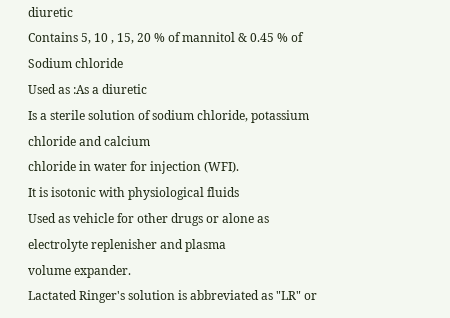diuretic
Contains 5, 10 , 15, 20 % of mannitol & 0.45 % of Sodium chloride
Used as :As a diuretic
Is a sterile solution of sodium chloride, potassium chloride and calcium
chloride in water for injection (WFI).
It is isotonic with physiological fluids
Used as vehicle for other drugs or alone as electrolyte replenisher and plasma
volume expander.
Lactated Ringer's solution is abbreviated as "LR" or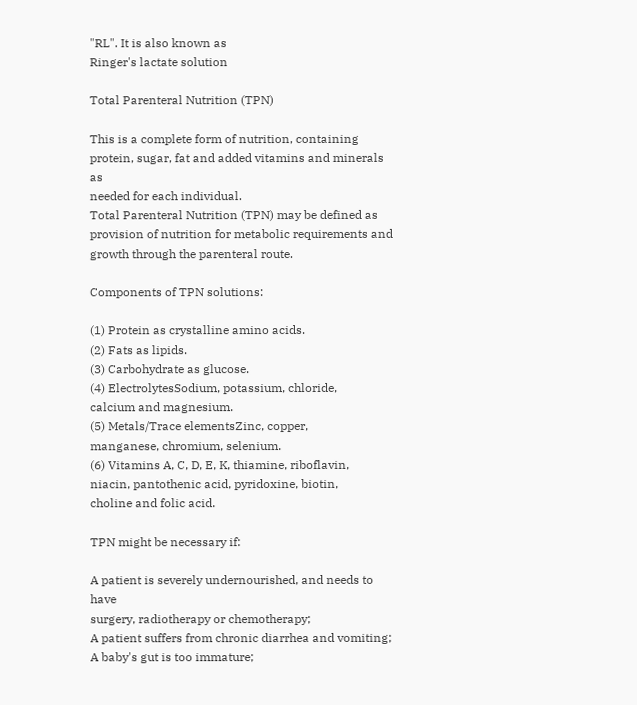"RL". It is also known as
Ringer's lactate solution

Total Parenteral Nutrition (TPN)

This is a complete form of nutrition, containing
protein, sugar, fat and added vitamins and minerals as
needed for each individual.
Total Parenteral Nutrition (TPN) may be defined as
provision of nutrition for metabolic requirements and
growth through the parenteral route.

Components of TPN solutions:

(1) Protein as crystalline amino acids.
(2) Fats as lipids.
(3) Carbohydrate as glucose.
(4) ElectrolytesSodium, potassium, chloride,
calcium and magnesium.
(5) Metals/Trace elementsZinc, copper,
manganese, chromium, selenium.
(6) Vitamins A, C, D, E, K, thiamine, riboflavin,
niacin, pantothenic acid, pyridoxine, biotin,
choline and folic acid.

TPN might be necessary if:

A patient is severely undernourished, and needs to have
surgery, radiotherapy or chemotherapy;
A patient suffers from chronic diarrhea and vomiting;
A baby's gut is too immature;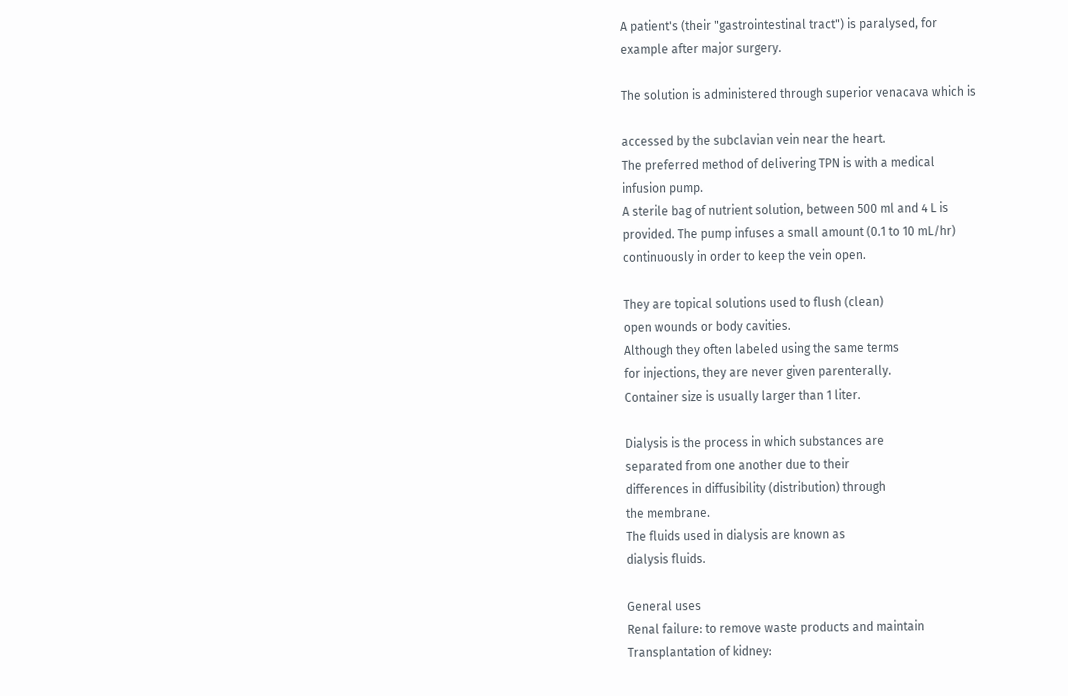A patient's (their "gastrointestinal tract") is paralysed, for
example after major surgery.

The solution is administered through superior venacava which is

accessed by the subclavian vein near the heart.
The preferred method of delivering TPN is with a medical
infusion pump.
A sterile bag of nutrient solution, between 500 ml and 4 L is
provided. The pump infuses a small amount (0.1 to 10 mL/hr)
continuously in order to keep the vein open.

They are topical solutions used to flush (clean)
open wounds or body cavities.
Although they often labeled using the same terms
for injections, they are never given parenterally.
Container size is usually larger than 1 liter.

Dialysis is the process in which substances are
separated from one another due to their
differences in diffusibility (distribution) through
the membrane.
The fluids used in dialysis are known as
dialysis fluids.

General uses
Renal failure: to remove waste products and maintain
Transplantation of kidney: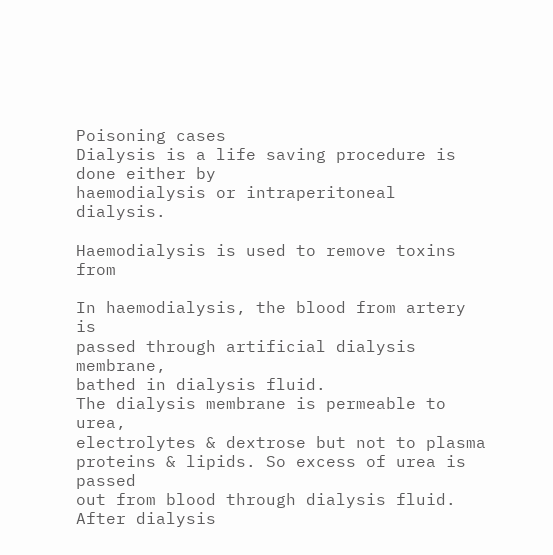Poisoning cases
Dialysis is a life saving procedure is done either by
haemodialysis or intraperitoneal dialysis.

Haemodialysis is used to remove toxins from

In haemodialysis, the blood from artery is
passed through artificial dialysis membrane,
bathed in dialysis fluid.
The dialysis membrane is permeable to urea,
electrolytes & dextrose but not to plasma
proteins & lipids. So excess of urea is passed
out from blood through dialysis fluid.
After dialysis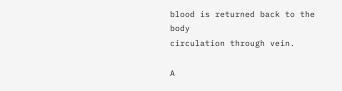blood is returned back to the body
circulation through vein.

A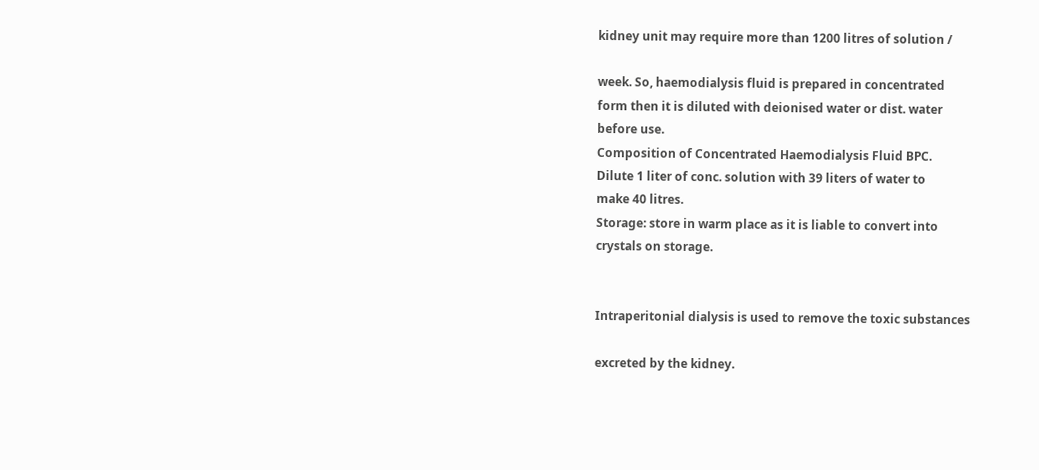kidney unit may require more than 1200 litres of solution /

week. So, haemodialysis fluid is prepared in concentrated
form then it is diluted with deionised water or dist. water
before use.
Composition of Concentrated Haemodialysis Fluid BPC.
Dilute 1 liter of conc. solution with 39 liters of water to
make 40 litres.
Storage: store in warm place as it is liable to convert into
crystals on storage.


Intraperitonial dialysis is used to remove the toxic substances

excreted by the kidney.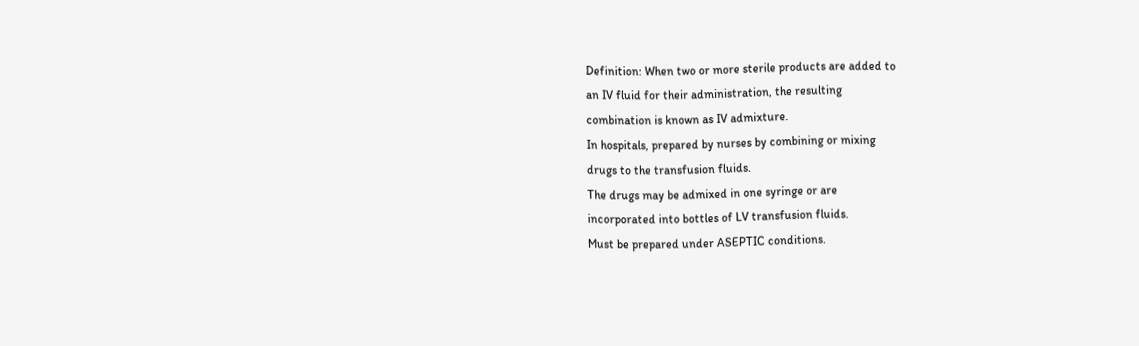Definition: When two or more sterile products are added to
an IV fluid for their administration, the resulting
combination is known as IV admixture.
In hospitals, prepared by nurses by combining or mixing
drugs to the transfusion fluids.
The drugs may be admixed in one syringe or are
incorporated into bottles of LV transfusion fluids.
Must be prepared under ASEPTIC conditions.